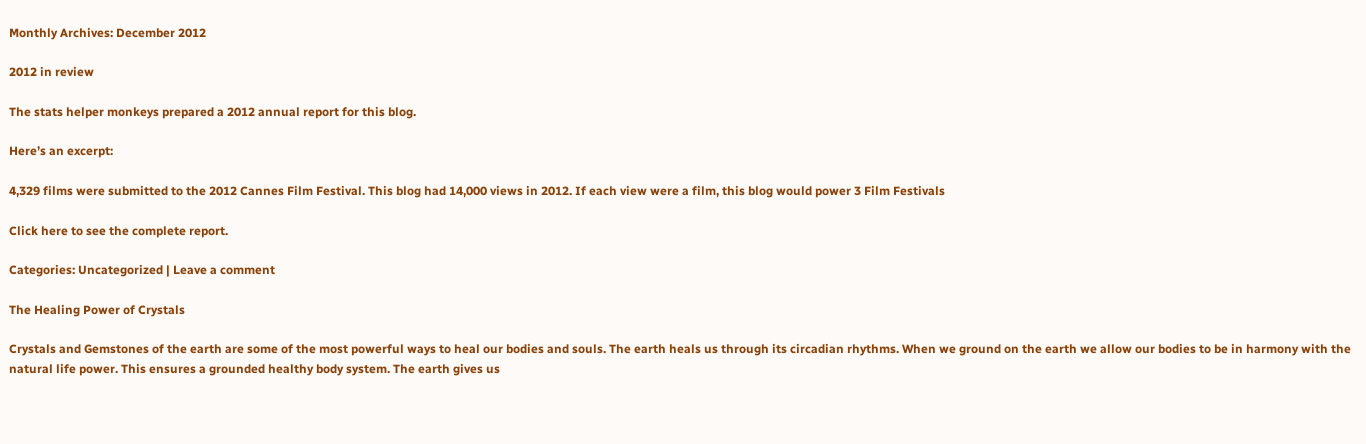Monthly Archives: December 2012

2012 in review

The stats helper monkeys prepared a 2012 annual report for this blog.

Here’s an excerpt:

4,329 films were submitted to the 2012 Cannes Film Festival. This blog had 14,000 views in 2012. If each view were a film, this blog would power 3 Film Festivals

Click here to see the complete report.

Categories: Uncategorized | Leave a comment

The Healing Power of Crystals

Crystals and Gemstones of the earth are some of the most powerful ways to heal our bodies and souls. The earth heals us through its circadian rhythms. When we ground on the earth we allow our bodies to be in harmony with the natural life power. This ensures a grounded healthy body system. The earth gives us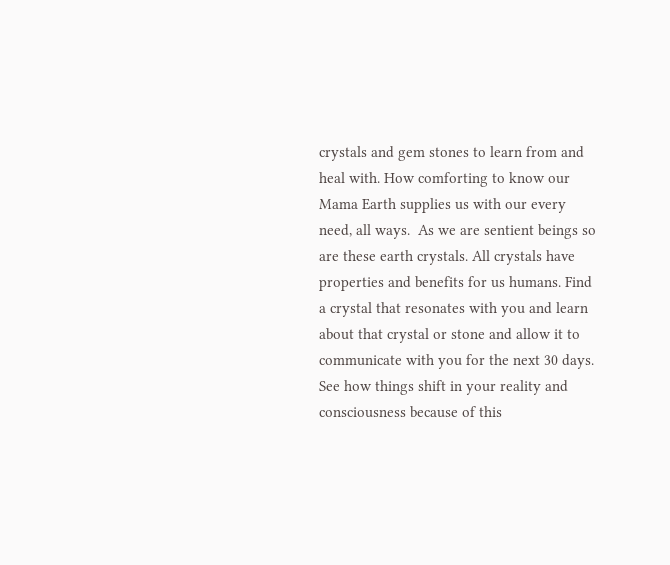crystals and gem stones to learn from and heal with. How comforting to know our Mama Earth supplies us with our every need, all ways.  As we are sentient beings so are these earth crystals. All crystals have properties and benefits for us humans. Find a crystal that resonates with you and learn about that crystal or stone and allow it to communicate with you for the next 30 days. See how things shift in your reality and consciousness because of this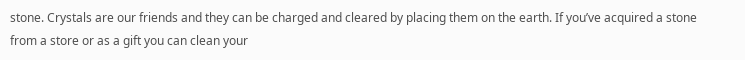stone. Crystals are our friends and they can be charged and cleared by placing them on the earth. If you’ve acquired a stone from a store or as a gift you can clean your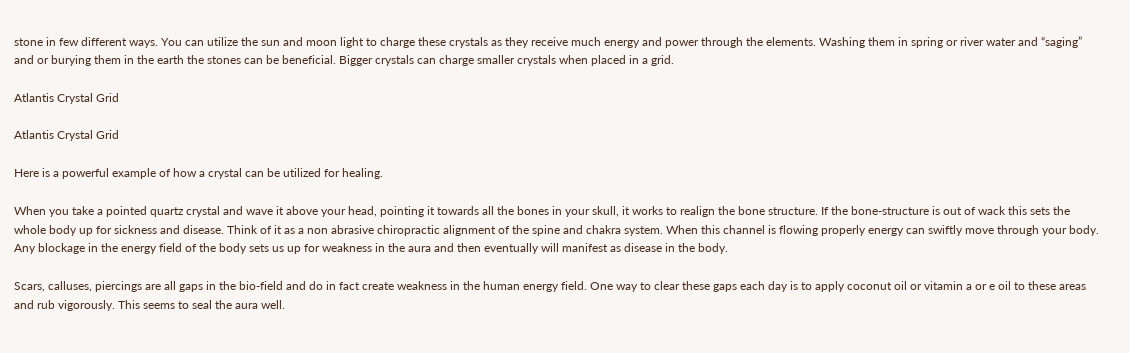stone in few different ways. You can utilize the sun and moon light to charge these crystals as they receive much energy and power through the elements. Washing them in spring or river water and “saging” and or burying them in the earth the stones can be beneficial. Bigger crystals can charge smaller crystals when placed in a grid.

Atlantis Crystal Grid

Atlantis Crystal Grid

Here is a powerful example of how a crystal can be utilized for healing.

When you take a pointed quartz crystal and wave it above your head, pointing it towards all the bones in your skull, it works to realign the bone structure. If the bone-structure is out of wack this sets the whole body up for sickness and disease. Think of it as a non abrasive chiropractic alignment of the spine and chakra system. When this channel is flowing properly energy can swiftly move through your body.  Any blockage in the energy field of the body sets us up for weakness in the aura and then eventually will manifest as disease in the body.

Scars, calluses, piercings are all gaps in the bio-field and do in fact create weakness in the human energy field. One way to clear these gaps each day is to apply coconut oil or vitamin a or e oil to these areas and rub vigorously. This seems to seal the aura well.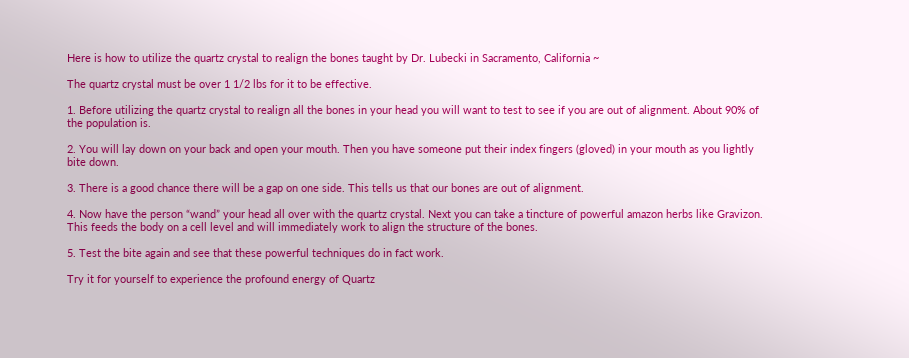Here is how to utilize the quartz crystal to realign the bones taught by Dr. Lubecki in Sacramento, California ~

The quartz crystal must be over 1 1/2 lbs for it to be effective.

1. Before utilizing the quartz crystal to realign all the bones in your head you will want to test to see if you are out of alignment. About 90% of the population is.

2. You will lay down on your back and open your mouth. Then you have someone put their index fingers (gloved) in your mouth as you lightly bite down.

3. There is a good chance there will be a gap on one side. This tells us that our bones are out of alignment.

4. Now have the person “wand” your head all over with the quartz crystal. Next you can take a tincture of powerful amazon herbs like Gravizon. This feeds the body on a cell level and will immediately work to align the structure of the bones.

5. Test the bite again and see that these powerful techniques do in fact work.

Try it for yourself to experience the profound energy of Quartz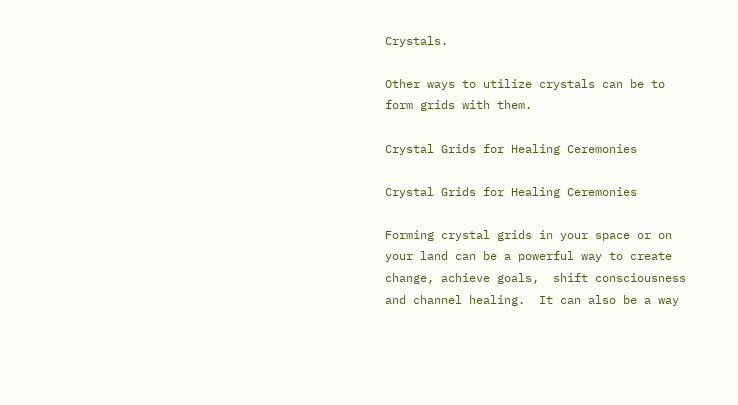Crystals.

Other ways to utilize crystals can be to form grids with them.

Crystal Grids for Healing Ceremonies

Crystal Grids for Healing Ceremonies

Forming crystal grids in your space or on your land can be a powerful way to create change, achieve goals,  shift consciousness and channel healing.  It can also be a way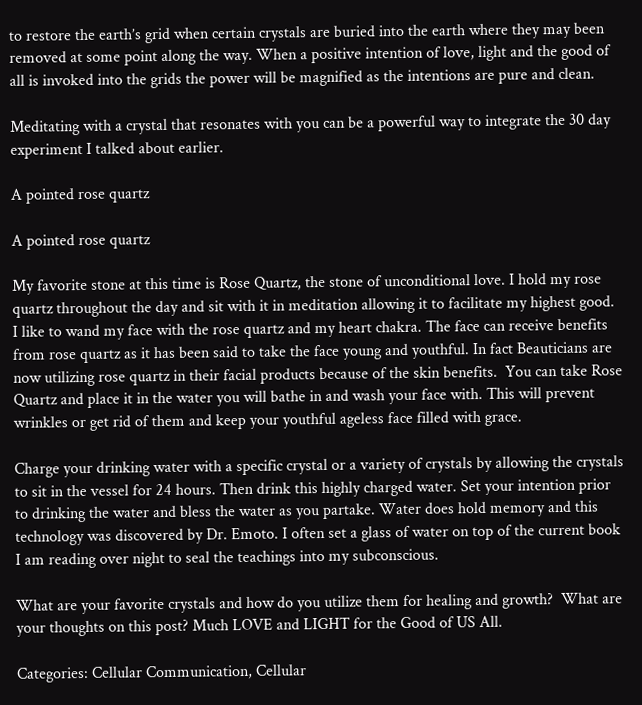to restore the earth’s grid when certain crystals are buried into the earth where they may been removed at some point along the way. When a positive intention of love, light and the good of all is invoked into the grids the power will be magnified as the intentions are pure and clean.

Meditating with a crystal that resonates with you can be a powerful way to integrate the 30 day experiment I talked about earlier.

A pointed rose quartz

A pointed rose quartz

My favorite stone at this time is Rose Quartz, the stone of unconditional love. I hold my rose quartz throughout the day and sit with it in meditation allowing it to facilitate my highest good. I like to wand my face with the rose quartz and my heart chakra. The face can receive benefits from rose quartz as it has been said to take the face young and youthful. In fact Beauticians are now utilizing rose quartz in their facial products because of the skin benefits.  You can take Rose Quartz and place it in the water you will bathe in and wash your face with. This will prevent wrinkles or get rid of them and keep your youthful ageless face filled with grace.

Charge your drinking water with a specific crystal or a variety of crystals by allowing the crystals to sit in the vessel for 24 hours. Then drink this highly charged water. Set your intention prior to drinking the water and bless the water as you partake. Water does hold memory and this technology was discovered by Dr. Emoto. I often set a glass of water on top of the current book I am reading over night to seal the teachings into my subconscious.

What are your favorite crystals and how do you utilize them for healing and growth?  What are your thoughts on this post? Much LOVE and LIGHT for the Good of US All.

Categories: Cellular Communication, Cellular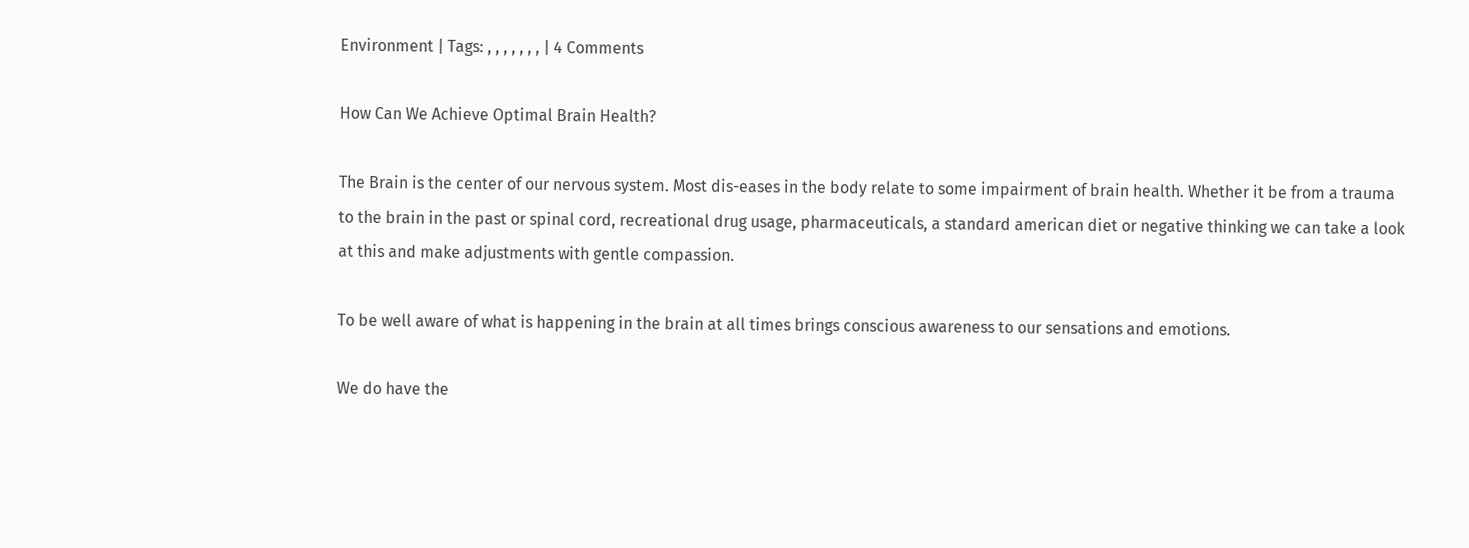Environment | Tags: , , , , , , , | 4 Comments

How Can We Achieve Optimal Brain Health?

The Brain is the center of our nervous system. Most dis-eases in the body relate to some impairment of brain health. Whether it be from a trauma to the brain in the past or spinal cord, recreational drug usage, pharmaceuticals, a standard american diet or negative thinking we can take a look at this and make adjustments with gentle compassion.

To be well aware of what is happening in the brain at all times brings conscious awareness to our sensations and emotions.

We do have the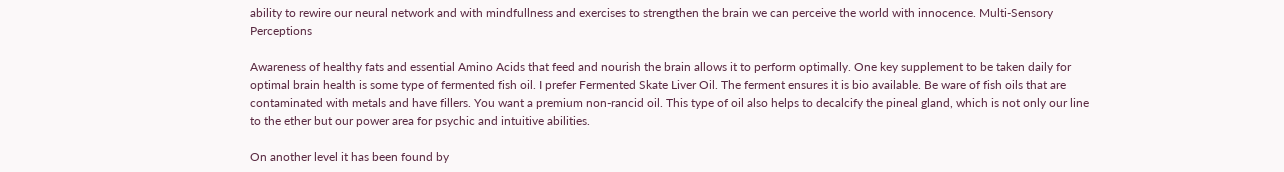ability to rewire our neural network and with mindfullness and exercises to strengthen the brain we can perceive the world with innocence. Multi-Sensory Perceptions

Awareness of healthy fats and essential Amino Acids that feed and nourish the brain allows it to perform optimally. One key supplement to be taken daily for optimal brain health is some type of fermented fish oil. I prefer Fermented Skate Liver Oil. The ferment ensures it is bio available. Be ware of fish oils that are contaminated with metals and have fillers. You want a premium non-rancid oil. This type of oil also helps to decalcify the pineal gland, which is not only our line to the ether but our power area for psychic and intuitive abilities.

On another level it has been found by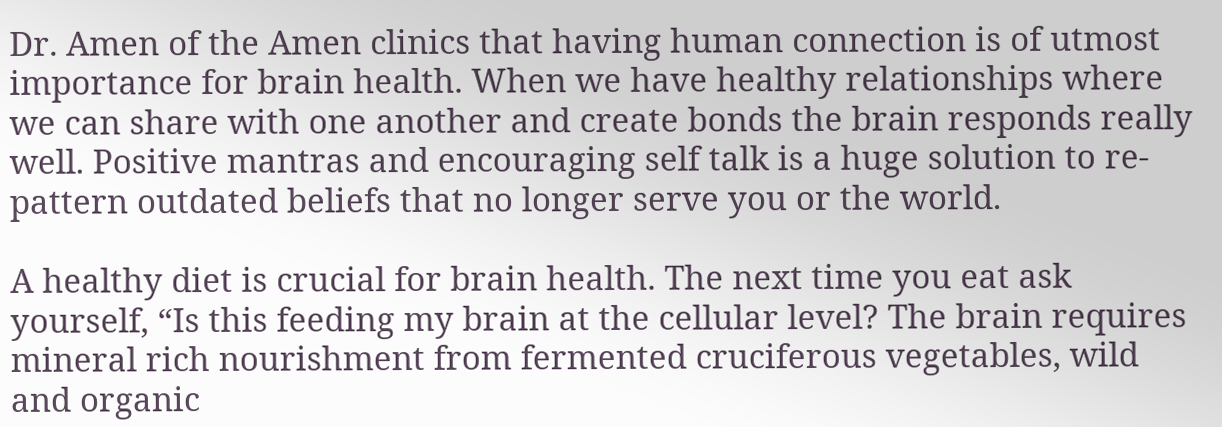Dr. Amen of the Amen clinics that having human connection is of utmost importance for brain health. When we have healthy relationships where we can share with one another and create bonds the brain responds really well. Positive mantras and encouraging self talk is a huge solution to re-pattern outdated beliefs that no longer serve you or the world.

A healthy diet is crucial for brain health. The next time you eat ask yourself, “Is this feeding my brain at the cellular level? The brain requires mineral rich nourishment from fermented cruciferous vegetables, wild and organic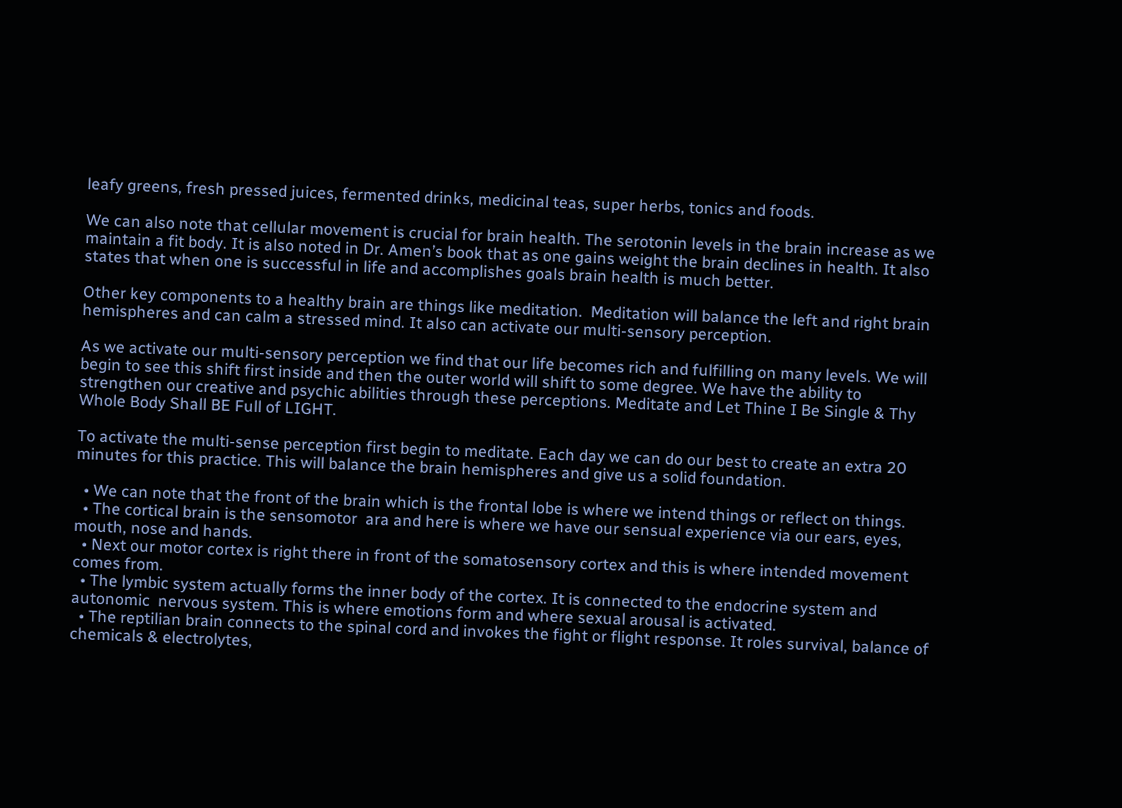leafy greens, fresh pressed juices, fermented drinks, medicinal teas, super herbs, tonics and foods.

We can also note that cellular movement is crucial for brain health. The serotonin levels in the brain increase as we maintain a fit body. It is also noted in Dr. Amen’s book that as one gains weight the brain declines in health. It also states that when one is successful in life and accomplishes goals brain health is much better.

Other key components to a healthy brain are things like meditation.  Meditation will balance the left and right brain hemispheres and can calm a stressed mind. It also can activate our multi-sensory perception.

As we activate our multi-sensory perception we find that our life becomes rich and fulfilling on many levels. We will begin to see this shift first inside and then the outer world will shift to some degree. We have the ability to strengthen our creative and psychic abilities through these perceptions. Meditate and Let Thine I Be Single & Thy Whole Body Shall BE Full of LIGHT.

To activate the multi-sense perception first begin to meditate. Each day we can do our best to create an extra 20 minutes for this practice. This will balance the brain hemispheres and give us a solid foundation.

  • We can note that the front of the brain which is the frontal lobe is where we intend things or reflect on things.
  • The cortical brain is the sensomotor  ara and here is where we have our sensual experience via our ears, eyes, mouth, nose and hands.
  • Next our motor cortex is right there in front of the somatosensory cortex and this is where intended movement comes from.
  • The lymbic system actually forms the inner body of the cortex. It is connected to the endocrine system and autonomic  nervous system. This is where emotions form and where sexual arousal is activated.
  • The reptilian brain connects to the spinal cord and invokes the fight or flight response. It roles survival, balance of chemicals & electrolytes,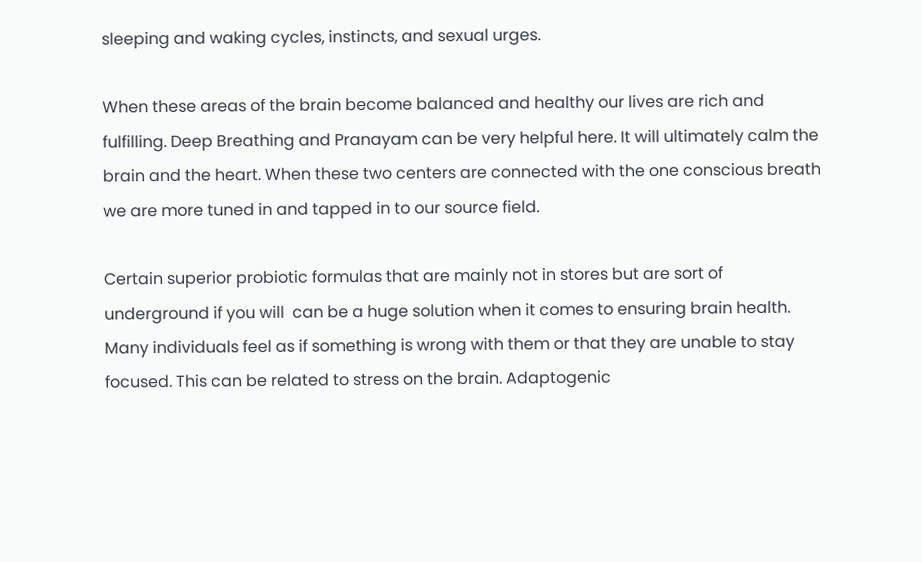sleeping and waking cycles, instincts, and sexual urges.

When these areas of the brain become balanced and healthy our lives are rich and fulfilling. Deep Breathing and Pranayam can be very helpful here. It will ultimately calm the brain and the heart. When these two centers are connected with the one conscious breath we are more tuned in and tapped in to our source field.

Certain superior probiotic formulas that are mainly not in stores but are sort of underground if you will  can be a huge solution when it comes to ensuring brain health. Many individuals feel as if something is wrong with them or that they are unable to stay focused. This can be related to stress on the brain. Adaptogenic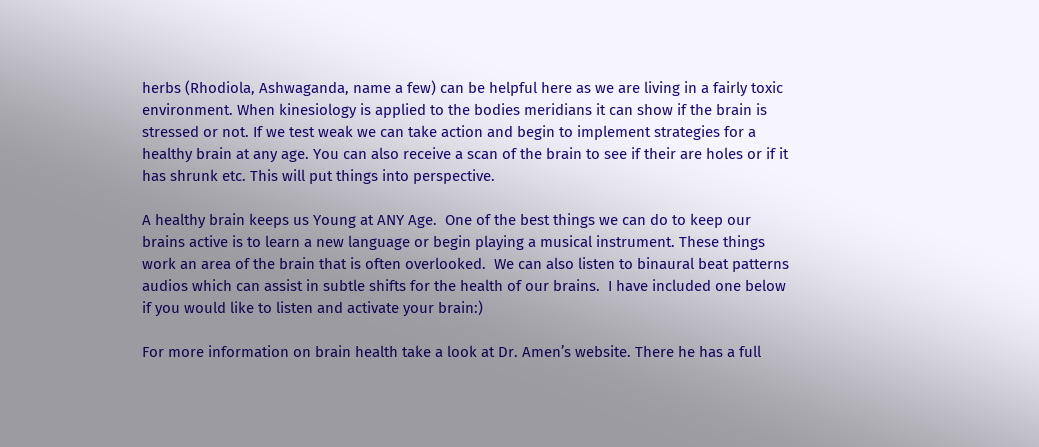herbs (Rhodiola, Ashwaganda, name a few) can be helpful here as we are living in a fairly toxic environment. When kinesiology is applied to the bodies meridians it can show if the brain is stressed or not. If we test weak we can take action and begin to implement strategies for a healthy brain at any age. You can also receive a scan of the brain to see if their are holes or if it has shrunk etc. This will put things into perspective.

A healthy brain keeps us Young at ANY Age.  One of the best things we can do to keep our brains active is to learn a new language or begin playing a musical instrument. These things work an area of the brain that is often overlooked.  We can also listen to binaural beat patterns audios which can assist in subtle shifts for the health of our brains.  I have included one below if you would like to listen and activate your brain:)

For more information on brain health take a look at Dr. Amen’s website. There he has a full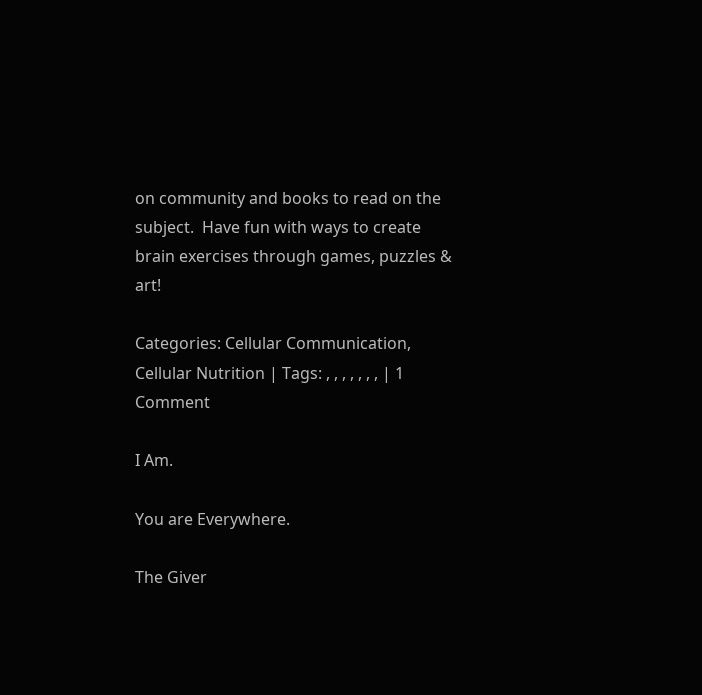on community and books to read on the subject.  Have fun with ways to create brain exercises through games, puzzles & art!

Categories: Cellular Communication, Cellular Nutrition | Tags: , , , , , , , | 1 Comment

I Am.

You are Everywhere.

The Giver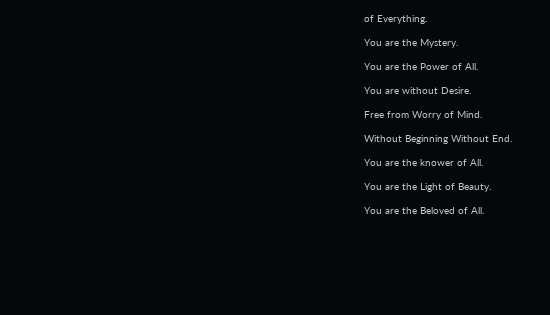of Everything.

You are the Mystery.

You are the Power of All.

You are without Desire.

Free from Worry of Mind.

Without Beginning Without End.

You are the knower of All.

You are the Light of Beauty.

You are the Beloved of All.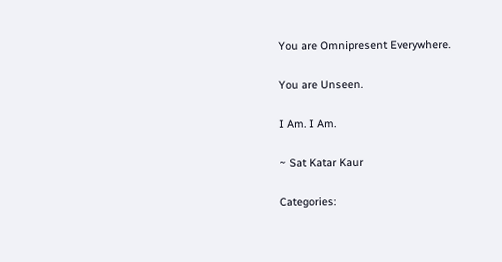You are Omnipresent Everywhere.

You are Unseen.

I Am. I Am.

~ Sat Katar Kaur

Categories: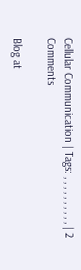Cellular Communication | Tags: , , , , , , , , , , | 2 Comments

Blog at